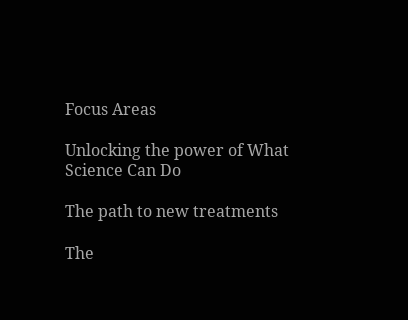Focus Areas

Unlocking the power of What Science Can Do

The path to new treatments

The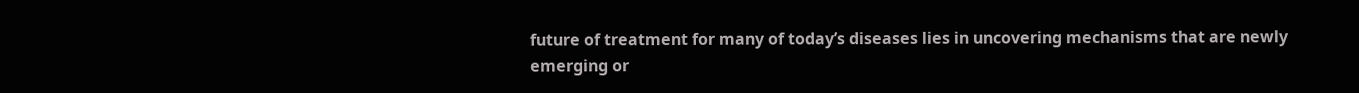future of treatment for many of today’s diseases lies in uncovering mechanisms that are newly emerging or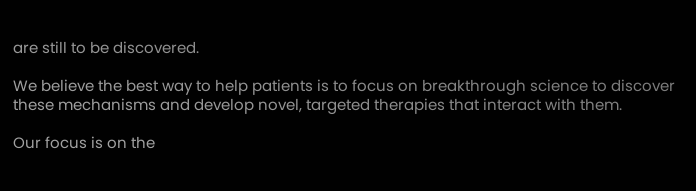are still to be discovered.

We believe the best way to help patients is to focus on breakthrough science to discover these mechanisms and develop novel, targeted therapies that interact with them.

Our focus is on the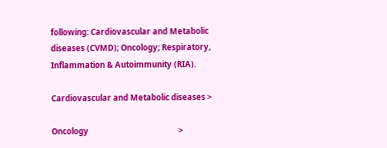following: Cardiovascular and Metabolic diseases (CVMD); Oncology; Respiratory, Inflammation & Autoimmunity (RIA).

Cardiovascular and Metabolic diseases >

Oncology                                             >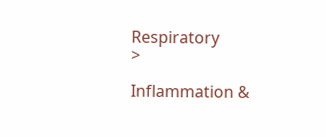Respiratory                                          >

Inflammation &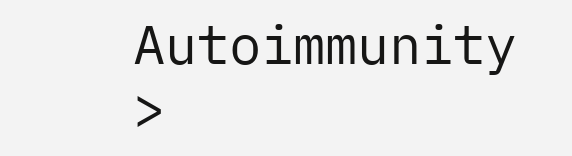Autoimmunity              >